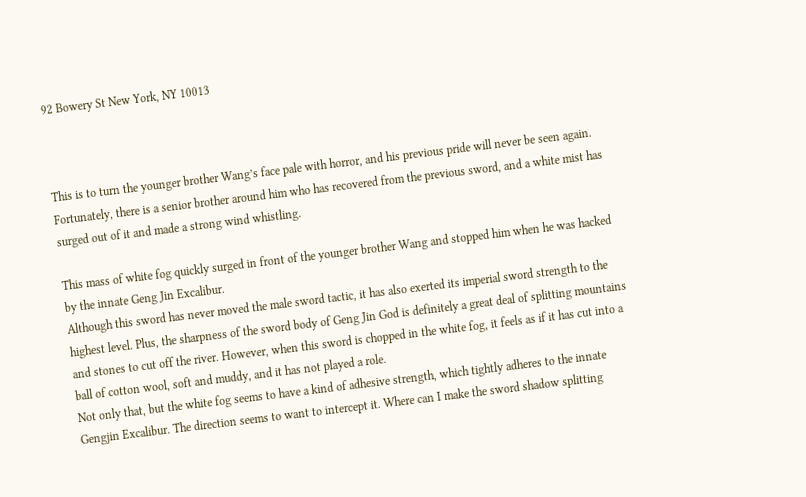92 Bowery St New York, NY 10013



This is to turn the younger brother Wang’s face pale with horror, and his previous pride will never be seen again. Fortunately, there is a senior brother around him who has recovered from the previous sword, and a white mist has surged out of it and made a strong wind whistling.

This mass of white fog quickly surged in front of the younger brother Wang and stopped him when he was hacked by the innate Geng Jin Excalibur.
Although this sword has never moved the male sword tactic, it has also exerted its imperial sword strength to the highest level. Plus, the sharpness of the sword body of Geng Jin God is definitely a great deal of splitting mountains and stones to cut off the river. However, when this sword is chopped in the white fog, it feels as if it has cut into a ball of cotton wool, soft and muddy, and it has not played a role.
Not only that, but the white fog seems to have a kind of adhesive strength, which tightly adheres to the innate Gengjin Excalibur. The direction seems to want to intercept it. Where can I make the sword shadow splitting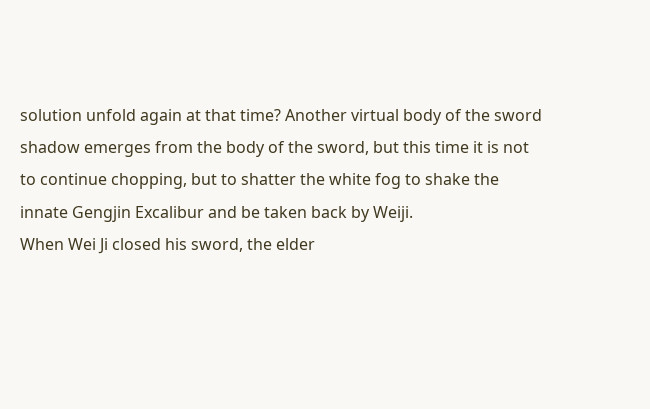solution unfold again at that time? Another virtual body of the sword shadow emerges from the body of the sword, but this time it is not to continue chopping, but to shatter the white fog to shake the innate Gengjin Excalibur and be taken back by Weiji.
When Wei Ji closed his sword, the elder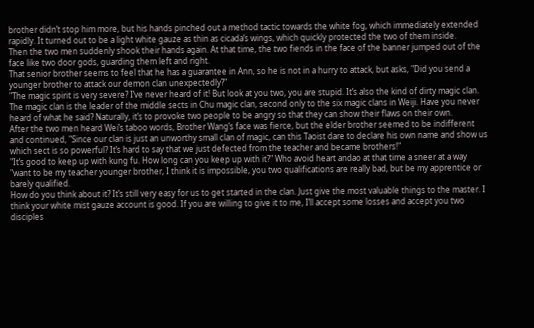brother didn’t stop him more, but his hands pinched out a method tactic towards the white fog, which immediately extended rapidly. It turned out to be a light white gauze as thin as cicada’s wings, which quickly protected the two of them inside.
Then the two men suddenly shook their hands again. At that time, the two fiends in the face of the banner jumped out of the face like two door gods, guarding them left and right.
That senior brother seems to feel that he has a guarantee in Ann, so he is not in a hurry to attack, but asks, "Did you send a younger brother to attack our demon clan unexpectedly?"
"The magic spirit is very severe? I’ve never heard of it! But look at you two, you are stupid. It’s also the kind of dirty magic clan. The magic clan is the leader of the middle sects in Chu magic clan, second only to the six magic clans in Weiji. Have you never heard of what he said? Naturally, it’s to provoke two people to be angry so that they can show their flaws on their own.
After the two men heard Wei’s taboo words, Brother Wang’s face was fierce, but the elder brother seemed to be indifferent and continued, "Since our clan is just an unworthy small clan of magic, can this Taoist dare to declare his own name and show us which sect is so powerful? It’s hard to say that we just defected from the teacher and became brothers!"
"It’s good to keep up with kung fu. How long can you keep up with it?" Who avoid heart andao at that time a sneer at a way "want to be my teacher younger brother, I think it is impossible, you two qualifications are really bad, but be my apprentice or barely qualified.
How do you think about it? It’s still very easy for us to get started in the clan. Just give the most valuable things to the master. I think your white mist gauze account is good. If you are willing to give it to me, I’ll accept some losses and accept you two disciples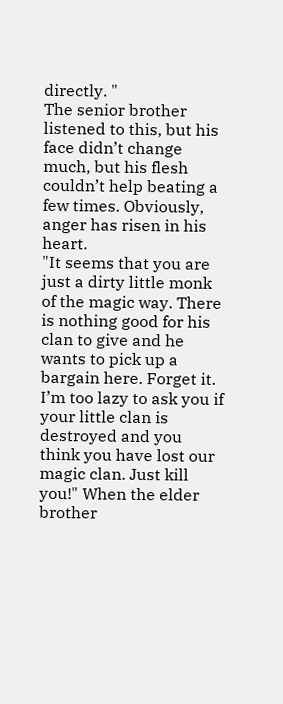directly. "
The senior brother listened to this, but his face didn’t change much, but his flesh couldn’t help beating a few times. Obviously, anger has risen in his heart.
"It seems that you are just a dirty little monk of the magic way. There is nothing good for his clan to give and he wants to pick up a bargain here. Forget it. I’m too lazy to ask you if your little clan is destroyed and you think you have lost our magic clan. Just kill you!" When the elder brother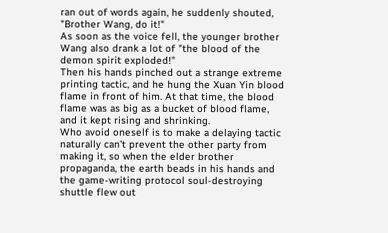ran out of words again, he suddenly shouted, "Brother Wang, do it!"
As soon as the voice fell, the younger brother Wang also drank a lot of "the blood of the demon spirit exploded!"
Then his hands pinched out a strange extreme printing tactic, and he hung the Xuan Yin blood flame in front of him. At that time, the blood flame was as big as a bucket of blood flame, and it kept rising and shrinking.
Who avoid oneself is to make a delaying tactic naturally can’t prevent the other party from making it, so when the elder brother propaganda, the earth beads in his hands and the game-writing protocol soul-destroying shuttle flew out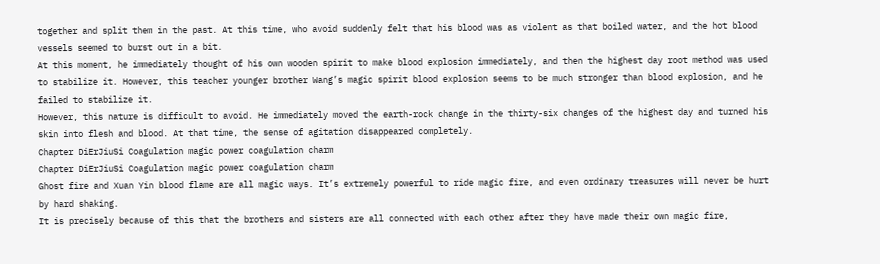together and split them in the past. At this time, who avoid suddenly felt that his blood was as violent as that boiled water, and the hot blood vessels seemed to burst out in a bit.
At this moment, he immediately thought of his own wooden spirit to make blood explosion immediately, and then the highest day root method was used to stabilize it. However, this teacher younger brother Wang’s magic spirit blood explosion seems to be much stronger than blood explosion, and he failed to stabilize it.
However, this nature is difficult to avoid. He immediately moved the earth-rock change in the thirty-six changes of the highest day and turned his skin into flesh and blood. At that time, the sense of agitation disappeared completely.
Chapter DiErJiuSi Coagulation magic power coagulation charm
Chapter DiErJiuSi Coagulation magic power coagulation charm
Ghost fire and Xuan Yin blood flame are all magic ways. It’s extremely powerful to ride magic fire, and even ordinary treasures will never be hurt by hard shaking.
It is precisely because of this that the brothers and sisters are all connected with each other after they have made their own magic fire,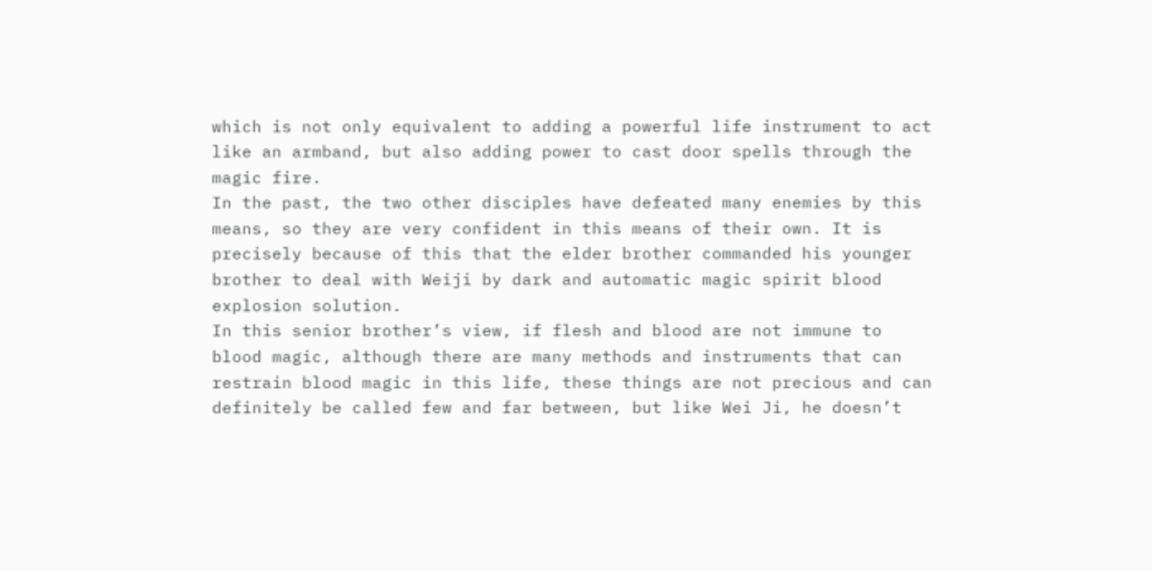which is not only equivalent to adding a powerful life instrument to act like an armband, but also adding power to cast door spells through the magic fire.
In the past, the two other disciples have defeated many enemies by this means, so they are very confident in this means of their own. It is precisely because of this that the elder brother commanded his younger brother to deal with Weiji by dark and automatic magic spirit blood explosion solution.
In this senior brother’s view, if flesh and blood are not immune to blood magic, although there are many methods and instruments that can restrain blood magic in this life, these things are not precious and can definitely be called few and far between, but like Wei Ji, he doesn’t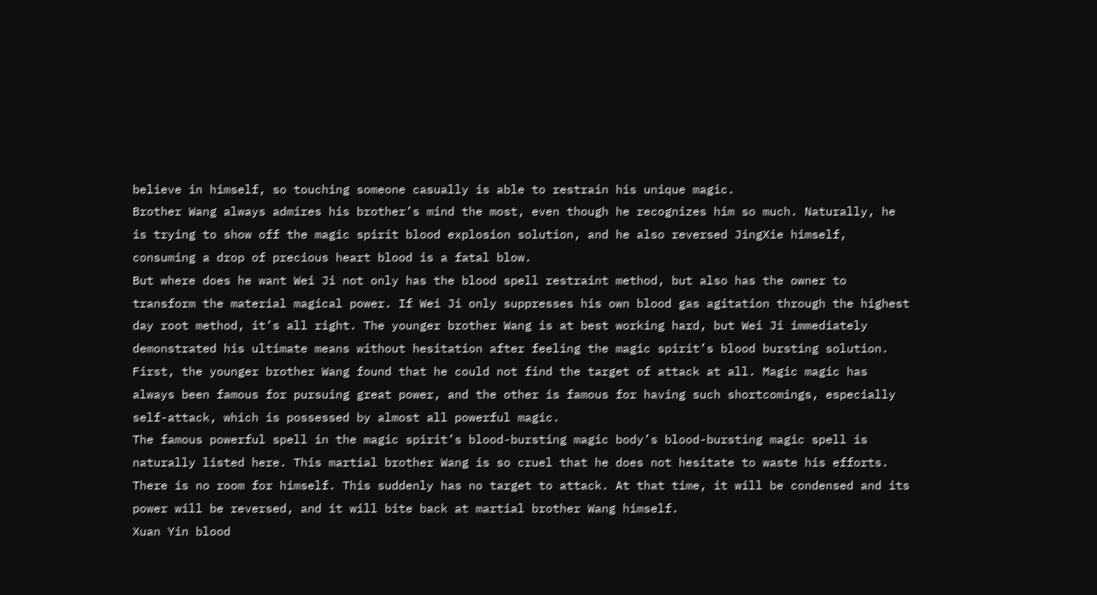believe in himself, so touching someone casually is able to restrain his unique magic.
Brother Wang always admires his brother’s mind the most, even though he recognizes him so much. Naturally, he is trying to show off the magic spirit blood explosion solution, and he also reversed JingXie himself, consuming a drop of precious heart blood is a fatal blow.
But where does he want Wei Ji not only has the blood spell restraint method, but also has the owner to transform the material magical power. If Wei Ji only suppresses his own blood gas agitation through the highest day root method, it’s all right. The younger brother Wang is at best working hard, but Wei Ji immediately demonstrated his ultimate means without hesitation after feeling the magic spirit’s blood bursting solution.
First, the younger brother Wang found that he could not find the target of attack at all. Magic magic has always been famous for pursuing great power, and the other is famous for having such shortcomings, especially self-attack, which is possessed by almost all powerful magic.
The famous powerful spell in the magic spirit’s blood-bursting magic body’s blood-bursting magic spell is naturally listed here. This martial brother Wang is so cruel that he does not hesitate to waste his efforts. There is no room for himself. This suddenly has no target to attack. At that time, it will be condensed and its power will be reversed, and it will bite back at martial brother Wang himself.
Xuan Yin blood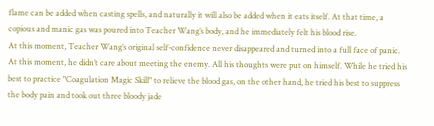flame can be added when casting spells, and naturally it will also be added when it eats itself. At that time, a copious and manic gas was poured into Teacher Wang’s body, and he immediately felt his blood rise.
At this moment, Teacher Wang’s original self-confidence never disappeared and turned into a full face of panic. At this moment, he didn’t care about meeting the enemy. All his thoughts were put on himself. While he tried his best to practice "Coagulation Magic Skill" to relieve the blood gas, on the other hand, he tried his best to suppress the body pain and took out three bloody jade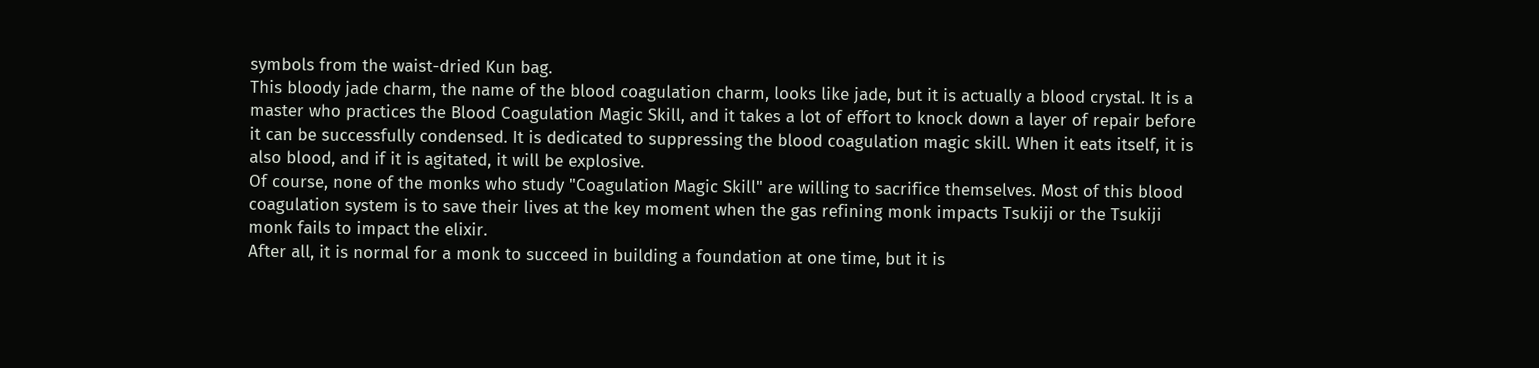symbols from the waist-dried Kun bag.
This bloody jade charm, the name of the blood coagulation charm, looks like jade, but it is actually a blood crystal. It is a master who practices the Blood Coagulation Magic Skill, and it takes a lot of effort to knock down a layer of repair before it can be successfully condensed. It is dedicated to suppressing the blood coagulation magic skill. When it eats itself, it is also blood, and if it is agitated, it will be explosive.
Of course, none of the monks who study "Coagulation Magic Skill" are willing to sacrifice themselves. Most of this blood coagulation system is to save their lives at the key moment when the gas refining monk impacts Tsukiji or the Tsukiji monk fails to impact the elixir.
After all, it is normal for a monk to succeed in building a foundation at one time, but it is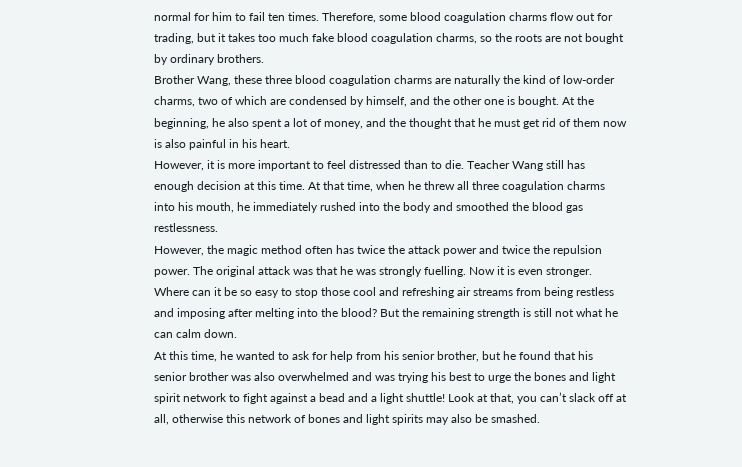normal for him to fail ten times. Therefore, some blood coagulation charms flow out for trading, but it takes too much fake blood coagulation charms, so the roots are not bought by ordinary brothers.
Brother Wang, these three blood coagulation charms are naturally the kind of low-order charms, two of which are condensed by himself, and the other one is bought. At the beginning, he also spent a lot of money, and the thought that he must get rid of them now is also painful in his heart.
However, it is more important to feel distressed than to die. Teacher Wang still has enough decision at this time. At that time, when he threw all three coagulation charms into his mouth, he immediately rushed into the body and smoothed the blood gas restlessness.
However, the magic method often has twice the attack power and twice the repulsion power. The original attack was that he was strongly fuelling. Now it is even stronger. Where can it be so easy to stop those cool and refreshing air streams from being restless and imposing after melting into the blood? But the remaining strength is still not what he can calm down.
At this time, he wanted to ask for help from his senior brother, but he found that his senior brother was also overwhelmed and was trying his best to urge the bones and light spirit network to fight against a bead and a light shuttle! Look at that, you can’t slack off at all, otherwise this network of bones and light spirits may also be smashed.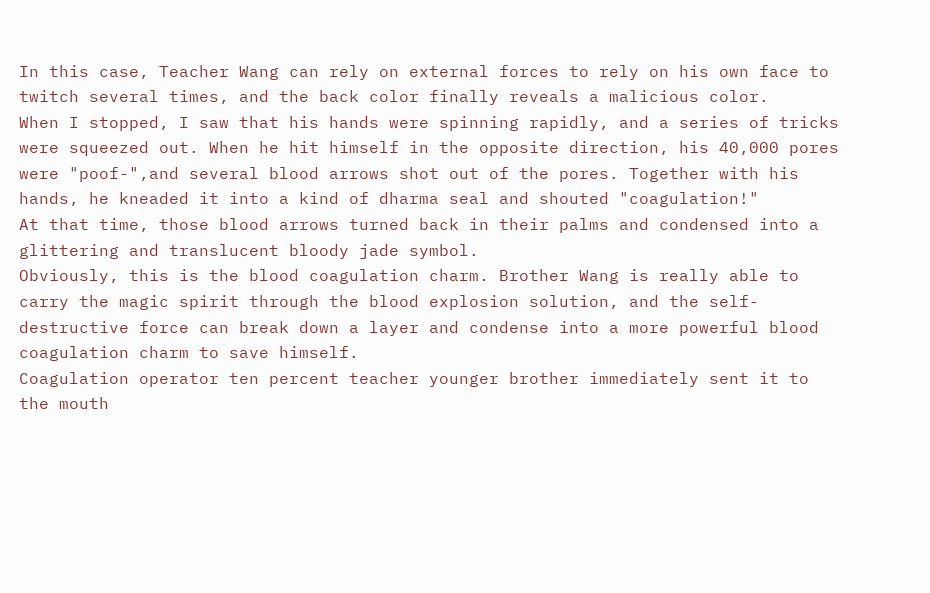In this case, Teacher Wang can rely on external forces to rely on his own face to twitch several times, and the back color finally reveals a malicious color.
When I stopped, I saw that his hands were spinning rapidly, and a series of tricks were squeezed out. When he hit himself in the opposite direction, his 40,000 pores were "poof-",and several blood arrows shot out of the pores. Together with his hands, he kneaded it into a kind of dharma seal and shouted "coagulation!"
At that time, those blood arrows turned back in their palms and condensed into a glittering and translucent bloody jade symbol.
Obviously, this is the blood coagulation charm. Brother Wang is really able to carry the magic spirit through the blood explosion solution, and the self-destructive force can break down a layer and condense into a more powerful blood coagulation charm to save himself.
Coagulation operator ten percent teacher younger brother immediately sent it to the mouth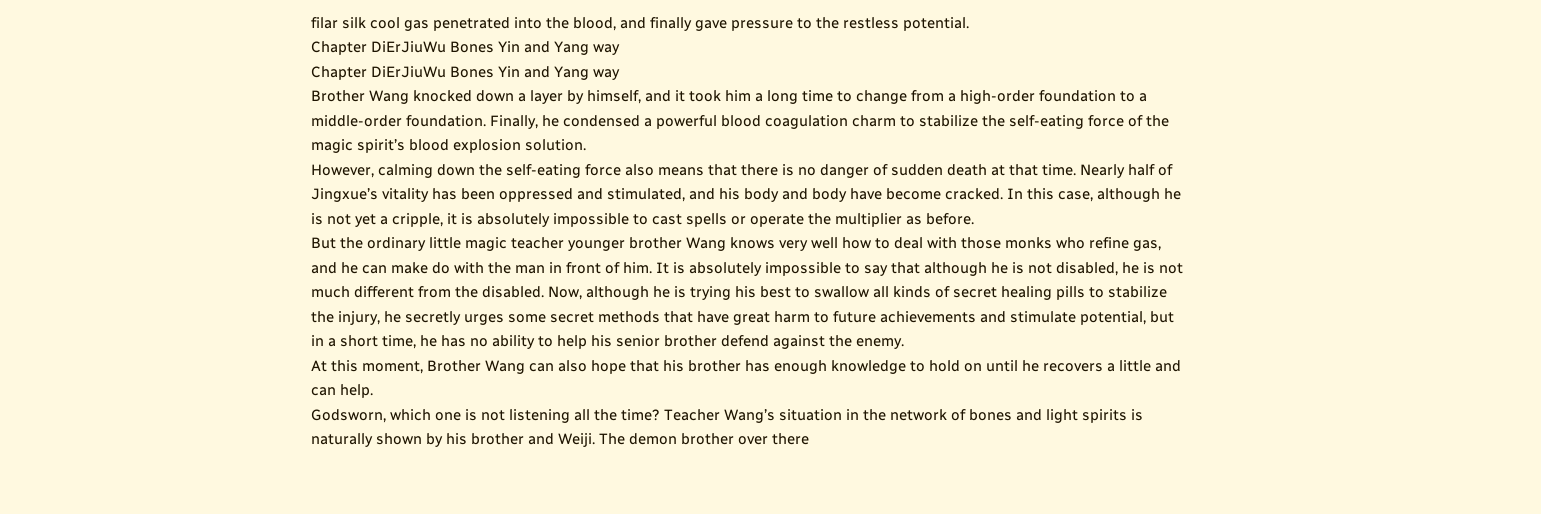filar silk cool gas penetrated into the blood, and finally gave pressure to the restless potential.
Chapter DiErJiuWu Bones Yin and Yang way
Chapter DiErJiuWu Bones Yin and Yang way
Brother Wang knocked down a layer by himself, and it took him a long time to change from a high-order foundation to a middle-order foundation. Finally, he condensed a powerful blood coagulation charm to stabilize the self-eating force of the magic spirit’s blood explosion solution.
However, calming down the self-eating force also means that there is no danger of sudden death at that time. Nearly half of Jingxue’s vitality has been oppressed and stimulated, and his body and body have become cracked. In this case, although he is not yet a cripple, it is absolutely impossible to cast spells or operate the multiplier as before.
But the ordinary little magic teacher younger brother Wang knows very well how to deal with those monks who refine gas, and he can make do with the man in front of him. It is absolutely impossible to say that although he is not disabled, he is not much different from the disabled. Now, although he is trying his best to swallow all kinds of secret healing pills to stabilize the injury, he secretly urges some secret methods that have great harm to future achievements and stimulate potential, but in a short time, he has no ability to help his senior brother defend against the enemy.
At this moment, Brother Wang can also hope that his brother has enough knowledge to hold on until he recovers a little and can help.
Godsworn, which one is not listening all the time? Teacher Wang’s situation in the network of bones and light spirits is naturally shown by his brother and Weiji. The demon brother over there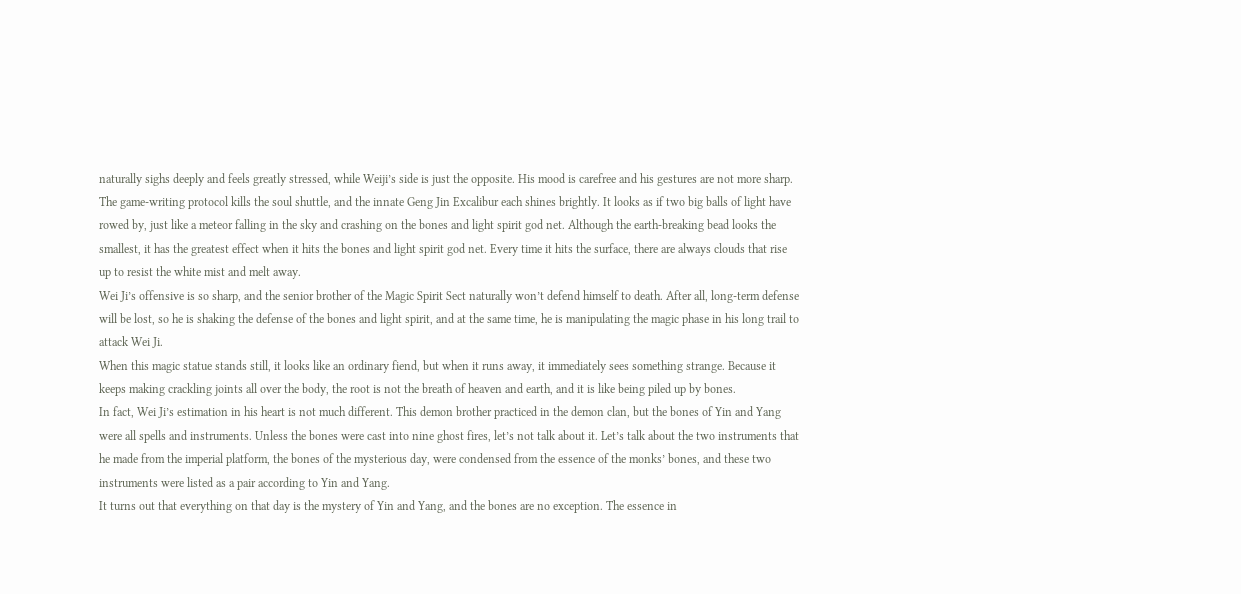naturally sighs deeply and feels greatly stressed, while Weiji’s side is just the opposite. His mood is carefree and his gestures are not more sharp.
The game-writing protocol kills the soul shuttle, and the innate Geng Jin Excalibur each shines brightly. It looks as if two big balls of light have rowed by, just like a meteor falling in the sky and crashing on the bones and light spirit god net. Although the earth-breaking bead looks the smallest, it has the greatest effect when it hits the bones and light spirit god net. Every time it hits the surface, there are always clouds that rise up to resist the white mist and melt away.
Wei Ji’s offensive is so sharp, and the senior brother of the Magic Spirit Sect naturally won’t defend himself to death. After all, long-term defense will be lost, so he is shaking the defense of the bones and light spirit, and at the same time, he is manipulating the magic phase in his long trail to attack Wei Ji.
When this magic statue stands still, it looks like an ordinary fiend, but when it runs away, it immediately sees something strange. Because it keeps making crackling joints all over the body, the root is not the breath of heaven and earth, and it is like being piled up by bones.
In fact, Wei Ji’s estimation in his heart is not much different. This demon brother practiced in the demon clan, but the bones of Yin and Yang were all spells and instruments. Unless the bones were cast into nine ghost fires, let’s not talk about it. Let’s talk about the two instruments that he made from the imperial platform, the bones of the mysterious day, were condensed from the essence of the monks’ bones, and these two instruments were listed as a pair according to Yin and Yang.
It turns out that everything on that day is the mystery of Yin and Yang, and the bones are no exception. The essence in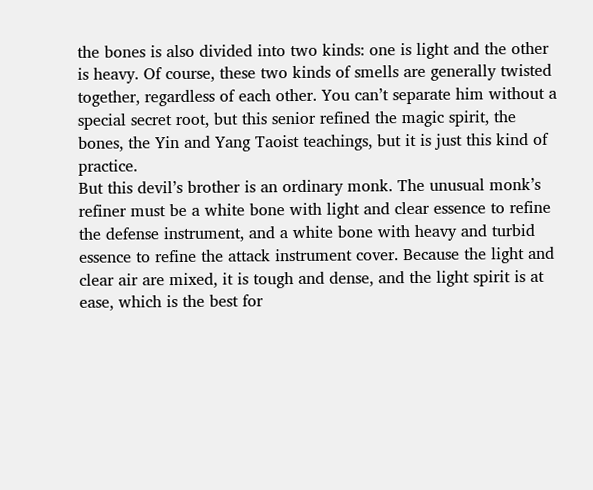the bones is also divided into two kinds: one is light and the other is heavy. Of course, these two kinds of smells are generally twisted together, regardless of each other. You can’t separate him without a special secret root, but this senior refined the magic spirit, the bones, the Yin and Yang Taoist teachings, but it is just this kind of practice.
But this devil’s brother is an ordinary monk. The unusual monk’s refiner must be a white bone with light and clear essence to refine the defense instrument, and a white bone with heavy and turbid essence to refine the attack instrument cover. Because the light and clear air are mixed, it is tough and dense, and the light spirit is at ease, which is the best for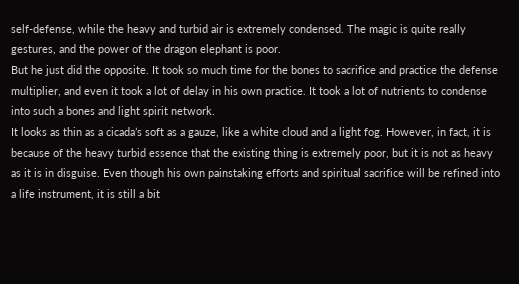self-defense, while the heavy and turbid air is extremely condensed. The magic is quite really gestures, and the power of the dragon elephant is poor.
But he just did the opposite. It took so much time for the bones to sacrifice and practice the defense multiplier, and even it took a lot of delay in his own practice. It took a lot of nutrients to condense into such a bones and light spirit network.
It looks as thin as a cicada’s soft as a gauze, like a white cloud and a light fog. However, in fact, it is because of the heavy turbid essence that the existing thing is extremely poor, but it is not as heavy as it is in disguise. Even though his own painstaking efforts and spiritual sacrifice will be refined into a life instrument, it is still a bit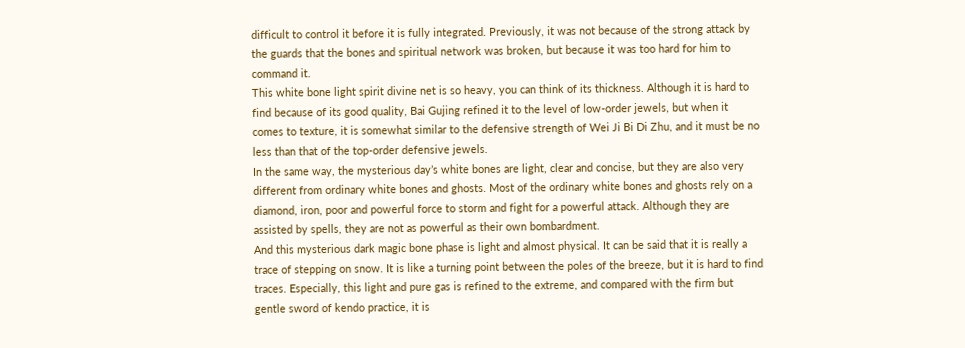difficult to control it before it is fully integrated. Previously, it was not because of the strong attack by the guards that the bones and spiritual network was broken, but because it was too hard for him to command it.
This white bone light spirit divine net is so heavy, you can think of its thickness. Although it is hard to find because of its good quality, Bai Gujing refined it to the level of low-order jewels, but when it comes to texture, it is somewhat similar to the defensive strength of Wei Ji Bi Di Zhu, and it must be no less than that of the top-order defensive jewels.
In the same way, the mysterious day’s white bones are light, clear and concise, but they are also very different from ordinary white bones and ghosts. Most of the ordinary white bones and ghosts rely on a diamond, iron, poor and powerful force to storm and fight for a powerful attack. Although they are assisted by spells, they are not as powerful as their own bombardment.
And this mysterious dark magic bone phase is light and almost physical. It can be said that it is really a trace of stepping on snow. It is like a turning point between the poles of the breeze, but it is hard to find traces. Especially, this light and pure gas is refined to the extreme, and compared with the firm but gentle sword of kendo practice, it is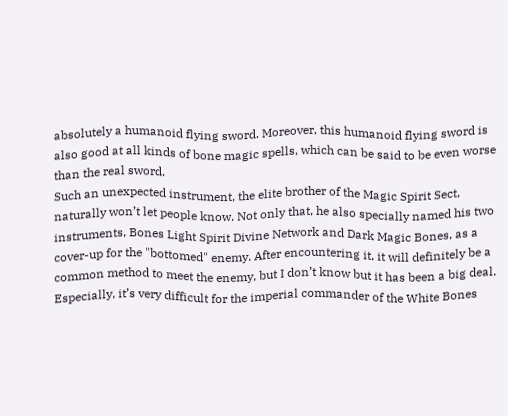absolutely a humanoid flying sword. Moreover, this humanoid flying sword is also good at all kinds of bone magic spells, which can be said to be even worse than the real sword.
Such an unexpected instrument, the elite brother of the Magic Spirit Sect, naturally won’t let people know. Not only that, he also specially named his two instruments, Bones Light Spirit Divine Network and Dark Magic Bones, as a cover-up for the "bottomed" enemy. After encountering it, it will definitely be a common method to meet the enemy, but I don’t know but it has been a big deal.
Especially, it’s very difficult for the imperial commander of the White Bones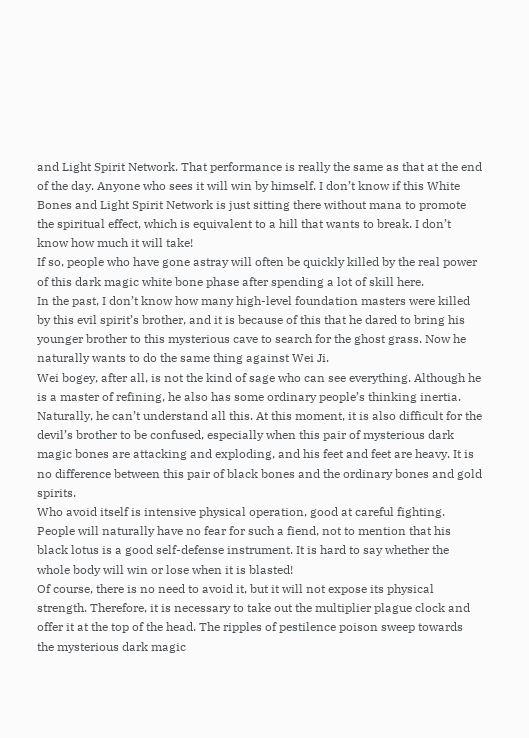and Light Spirit Network. That performance is really the same as that at the end of the day. Anyone who sees it will win by himself. I don’t know if this White Bones and Light Spirit Network is just sitting there without mana to promote the spiritual effect, which is equivalent to a hill that wants to break. I don’t know how much it will take!
If so, people who have gone astray will often be quickly killed by the real power of this dark magic white bone phase after spending a lot of skill here.
In the past, I don’t know how many high-level foundation masters were killed by this evil spirit’s brother, and it is because of this that he dared to bring his younger brother to this mysterious cave to search for the ghost grass. Now he naturally wants to do the same thing against Wei Ji.
Wei bogey, after all, is not the kind of sage who can see everything. Although he is a master of refining, he also has some ordinary people’s thinking inertia. Naturally, he can’t understand all this. At this moment, it is also difficult for the devil’s brother to be confused, especially when this pair of mysterious dark magic bones are attacking and exploding, and his feet and feet are heavy. It is no difference between this pair of black bones and the ordinary bones and gold spirits.
Who avoid itself is intensive physical operation, good at careful fighting. People will naturally have no fear for such a fiend, not to mention that his black lotus is a good self-defense instrument. It is hard to say whether the whole body will win or lose when it is blasted!
Of course, there is no need to avoid it, but it will not expose its physical strength. Therefore, it is necessary to take out the multiplier plague clock and offer it at the top of the head. The ripples of pestilence poison sweep towards the mysterious dark magic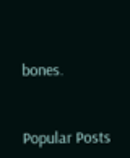bones.


Popular Posts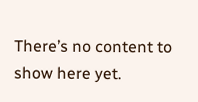There’s no content to show here yet.